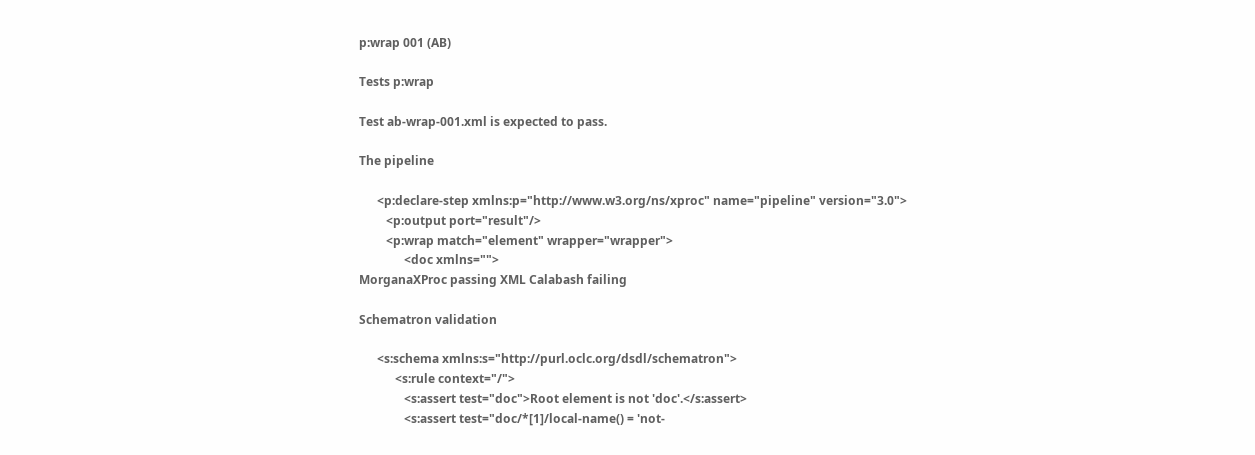p:wrap 001 (AB)

Tests p:wrap

Test ab-wrap-001.xml is expected to pass.

The pipeline

      <p:declare-step xmlns:p="http://www.w3.org/ns/xproc" name="pipeline" version="3.0">
         <p:output port="result"/>
         <p:wrap match="element" wrapper="wrapper">
               <doc xmlns="">
MorganaXProc passing XML Calabash failing

Schematron validation

      <s:schema xmlns:s="http://purl.oclc.org/dsdl/schematron">
            <s:rule context="/">
               <s:assert test="doc">Root element is not 'doc'.</s:assert>
               <s:assert test="doc/*[1]/local-name() = 'not-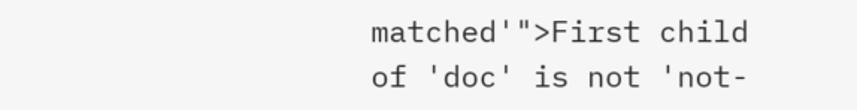matched'">First child of 'doc' is not 'not-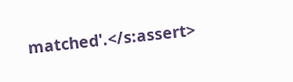matched'.</s:assert>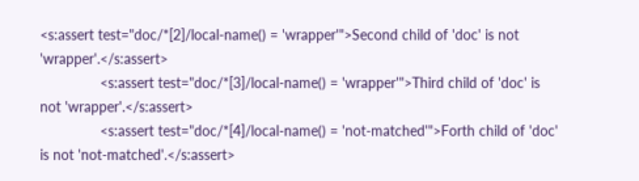<s:assert test="doc/*[2]/local-name() = 'wrapper'">Second child of 'doc' is not 'wrapper'.</s:assert>
               <s:assert test="doc/*[3]/local-name() = 'wrapper'">Third child of 'doc' is not 'wrapper'.</s:assert>
               <s:assert test="doc/*[4]/local-name() = 'not-matched'">Forth child of 'doc' is not 'not-matched'.</s:assert>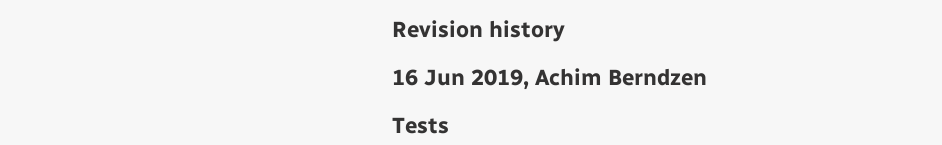Revision history

16 Jun 2019, Achim Berndzen

Tests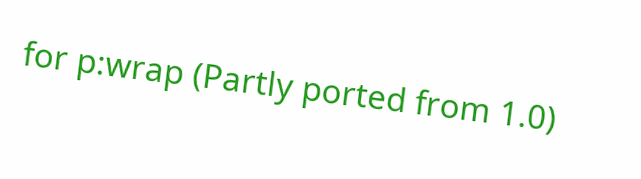for p:wrap (Partly ported from 1.0)